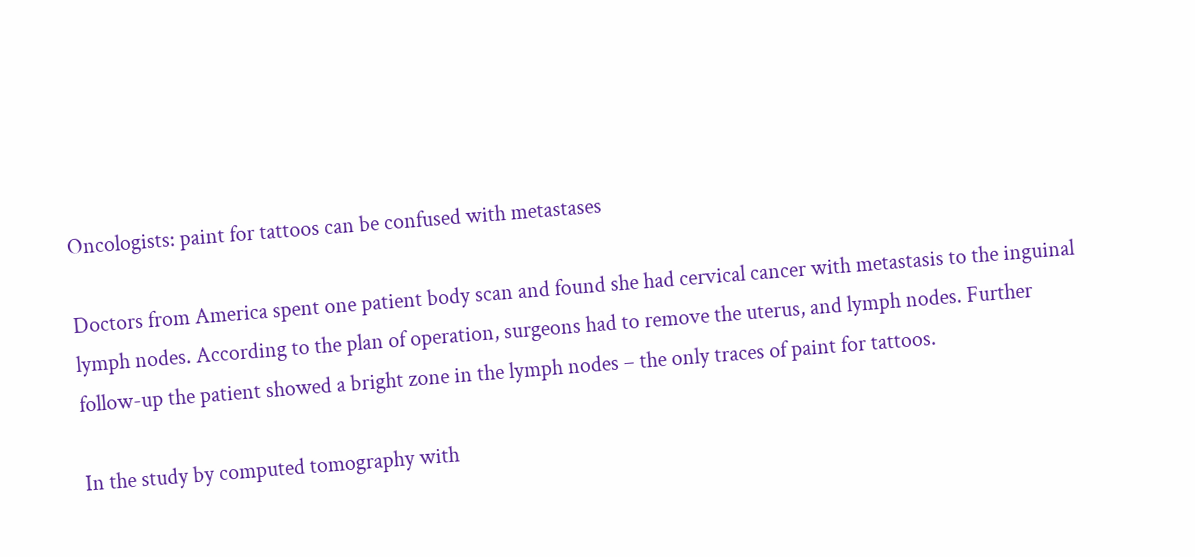Oncologists: paint for tattoos can be confused with metastases

Doctors from America spent one patient body scan and found she had cervical cancer with metastasis to the inguinal lymph nodes. According to the plan of operation, surgeons had to remove the uterus, and lymph nodes. Further follow-up the patient showed a bright zone in the lymph nodes – the only traces of paint for tattoos.

In the study by computed tomography with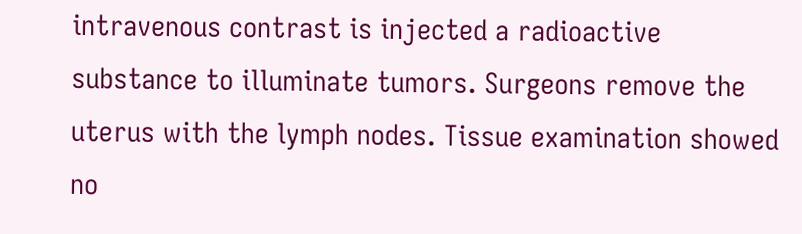intravenous contrast is injected a radioactive substance to illuminate tumors. Surgeons remove the uterus with the lymph nodes. Tissue examination showed no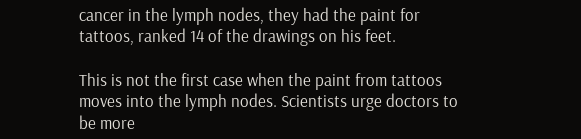cancer in the lymph nodes, they had the paint for tattoos, ranked 14 of the drawings on his feet.

This is not the first case when the paint from tattoos moves into the lymph nodes. Scientists urge doctors to be more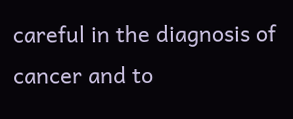careful in the diagnosis of cancer and to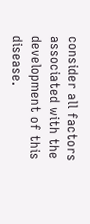consider all factors associated with the development of this disease.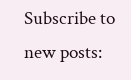Subscribe to new posts: